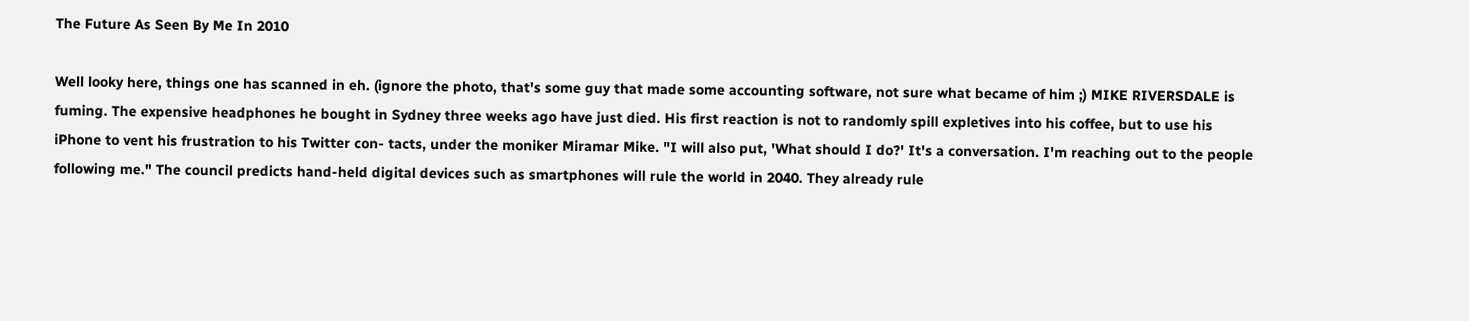The Future As Seen By Me In 2010

Well looky here, things one has scanned in eh. (ignore the photo, that's some guy that made some accounting software, not sure what became of him ;) MIKE RIVERSDALE is fuming. The expensive headphones he bought in Sydney three weeks ago have just died. His first reaction is not to randomly spill expletives into his coffee, but to use his iPhone to vent his frustration to his Twitter con- tacts, under the moniker Miramar Mike. "I will also put, 'What should I do?' It's a conversation. I'm reaching out to the people following me." The council predicts hand-held digital devices such as smartphones will rule the world in 2040. They already rule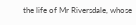the life of Mr Riversdale, whose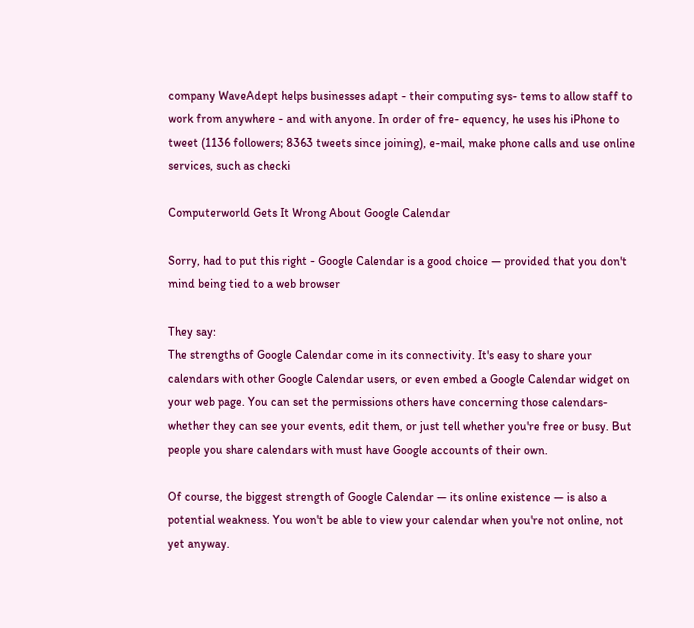company WaveAdept helps businesses adapt - their computing sys- tems to allow staff to work from anywhere - and with anyone. In order of fre- equency, he uses his iPhone to tweet (1136 followers; 8363 tweets since joining), e-mail, make phone calls and use online services, such as checki

Computerworld Gets It Wrong About Google Calendar

Sorry, had to put this right - Google Calendar is a good choice — provided that you don't mind being tied to a web browser

They say:
The strengths of Google Calendar come in its connectivity. It's easy to share your calendars with other Google Calendar users, or even embed a Google Calendar widget on your web page. You can set the permissions others have concerning those calendars-whether they can see your events, edit them, or just tell whether you're free or busy. But people you share calendars with must have Google accounts of their own.

Of course, the biggest strength of Google Calendar — its online existence — is also a potential weakness. You won't be able to view your calendar when you're not online, not yet anyway.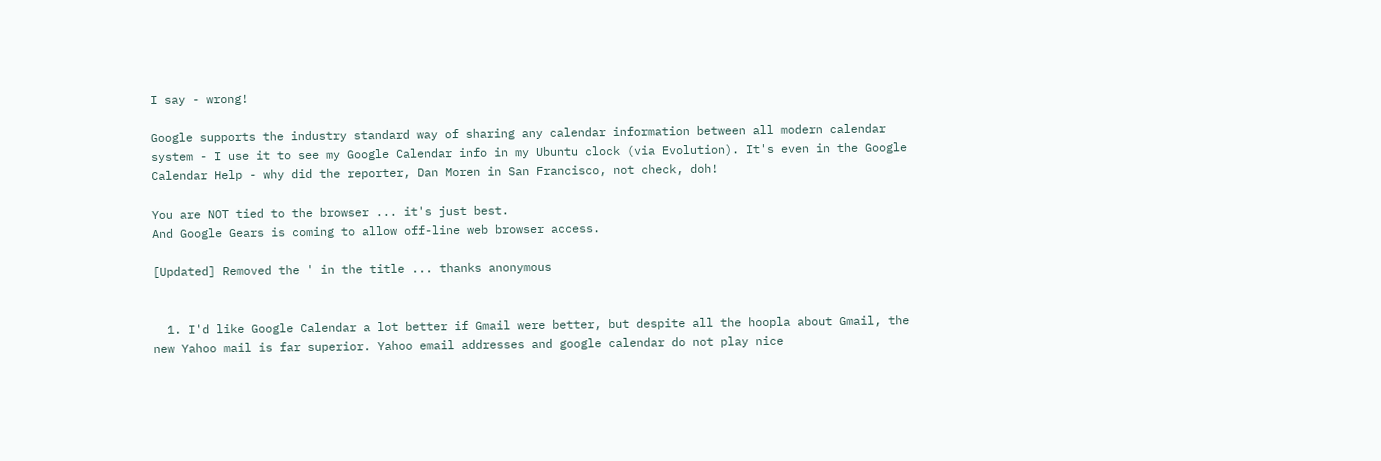I say - wrong!

Google supports the industry standard way of sharing any calendar information between all modern calendar system - I use it to see my Google Calendar info in my Ubuntu clock (via Evolution). It's even in the Google Calendar Help - why did the reporter, Dan Moren in San Francisco, not check, doh!

You are NOT tied to the browser ... it's just best.
And Google Gears is coming to allow off-line web browser access.

[Updated] Removed the ' in the title ... thanks anonymous


  1. I'd like Google Calendar a lot better if Gmail were better, but despite all the hoopla about Gmail, the new Yahoo mail is far superior. Yahoo email addresses and google calendar do not play nice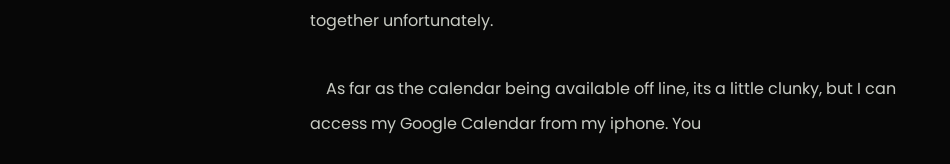together unfortunately.

    As far as the calendar being available off line, its a little clunky, but I can access my Google Calendar from my iphone. You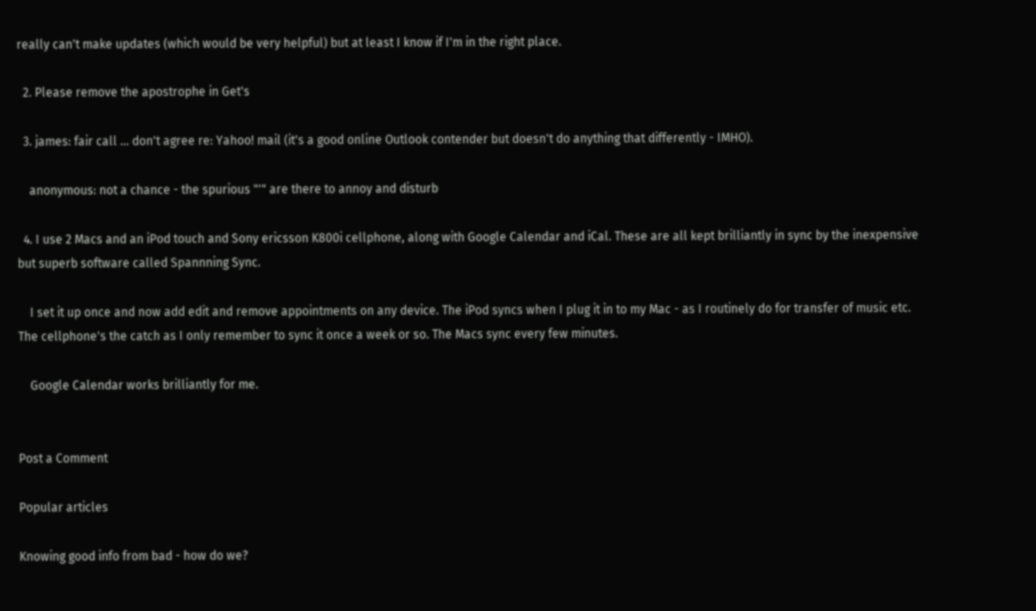really can't make updates (which would be very helpful) but at least I know if I'm in the right place.

  2. Please remove the apostrophe in Get's

  3. james: fair call ... don't agree re: Yahoo! mail (it's a good online Outlook contender but doesn't do anything that differently - IMHO).

    anonymous: not a chance - the spurious "'" are there to annoy and disturb

  4. I use 2 Macs and an iPod touch and Sony ericsson K800i cellphone, along with Google Calendar and iCal. These are all kept brilliantly in sync by the inexpensive but superb software called Spannning Sync.

    I set it up once and now add edit and remove appointments on any device. The iPod syncs when I plug it in to my Mac - as I routinely do for transfer of music etc. The cellphone's the catch as I only remember to sync it once a week or so. The Macs sync every few minutes.

    Google Calendar works brilliantly for me.


Post a Comment

Popular articles

Knowing good info from bad - how do we?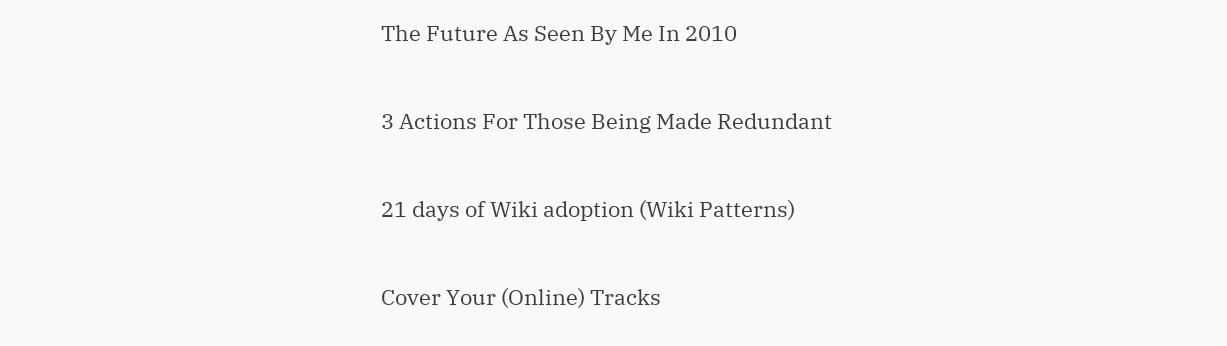The Future As Seen By Me In 2010

3 Actions For Those Being Made Redundant

21 days of Wiki adoption (Wiki Patterns)

Cover Your (Online) Tracks